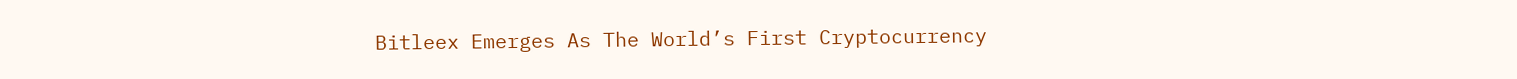Bitleex Emerges As The World’s First Cryptocurrency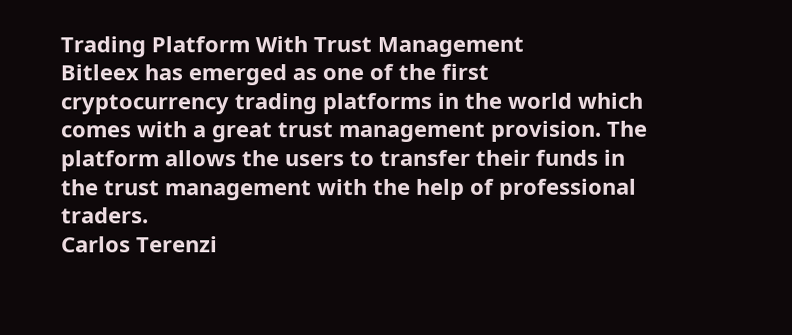Trading Platform With Trust Management
Bitleex has emerged as one of the first cryptocurrency trading platforms in the world which comes with a great trust management provision. The platform allows the users to transfer their funds in the trust management with the help of professional traders.
Carlos Terenzi